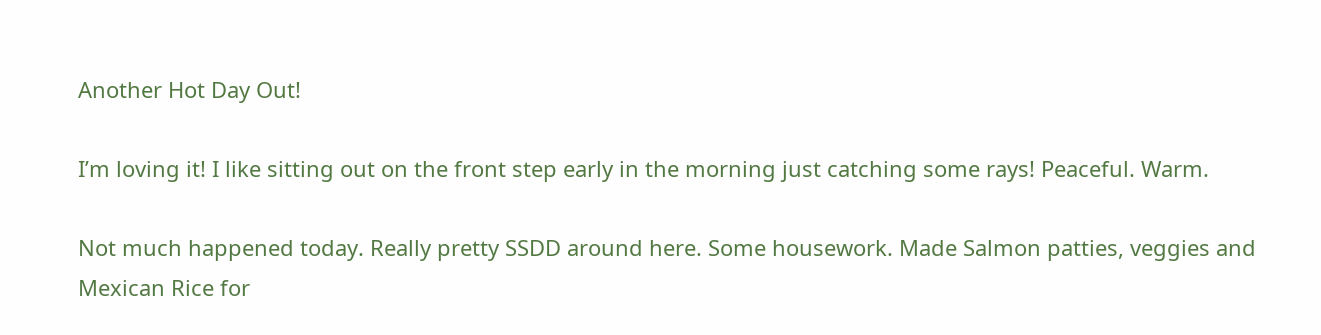Another Hot Day Out!

I’m loving it! I like sitting out on the front step early in the morning just catching some rays! Peaceful. Warm.

Not much happened today. Really pretty SSDD around here. Some housework. Made Salmon patties, veggies and Mexican Rice for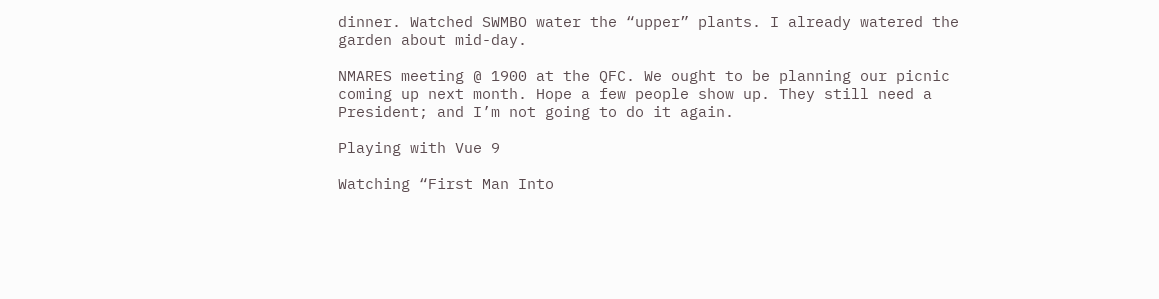dinner. Watched SWMBO water the “upper” plants. I already watered the garden about mid-day.

NMARES meeting @ 1900 at the QFC. We ought to be planning our picnic coming up next month. Hope a few people show up. They still need a President; and I’m not going to do it again.

Playing with Vue 9

Watching “First Man Into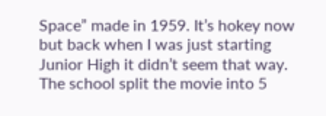Space” made in 1959. It’s hokey now but back when I was just starting Junior High it didn’t seem that way. The school split the movie into 5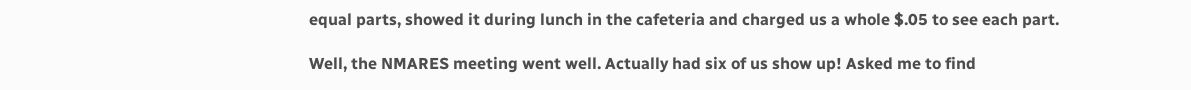equal parts, showed it during lunch in the cafeteria and charged us a whole $.05 to see each part.

Well, the NMARES meeting went well. Actually had six of us show up! Asked me to find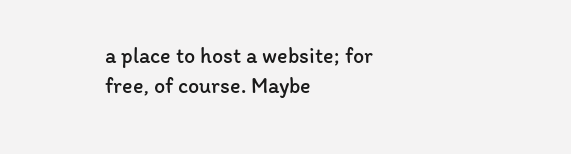a place to host a website; for free, of course. Maybe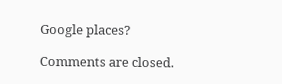Google places?

Comments are closed.